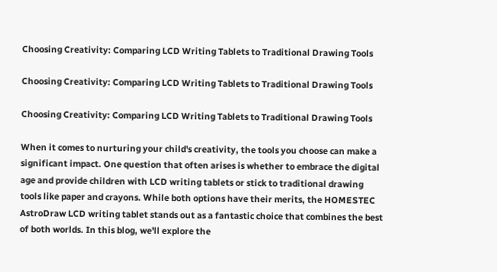Choosing Creativity: Comparing LCD Writing Tablets to Traditional Drawing Tools

Choosing Creativity: Comparing LCD Writing Tablets to Traditional Drawing Tools

Choosing Creativity: Comparing LCD Writing Tablets to Traditional Drawing Tools

When it comes to nurturing your child's creativity, the tools you choose can make a significant impact. One question that often arises is whether to embrace the digital age and provide children with LCD writing tablets or stick to traditional drawing tools like paper and crayons. While both options have their merits, the HOMESTEC AstroDraw LCD writing tablet stands out as a fantastic choice that combines the best of both worlds. In this blog, we'll explore the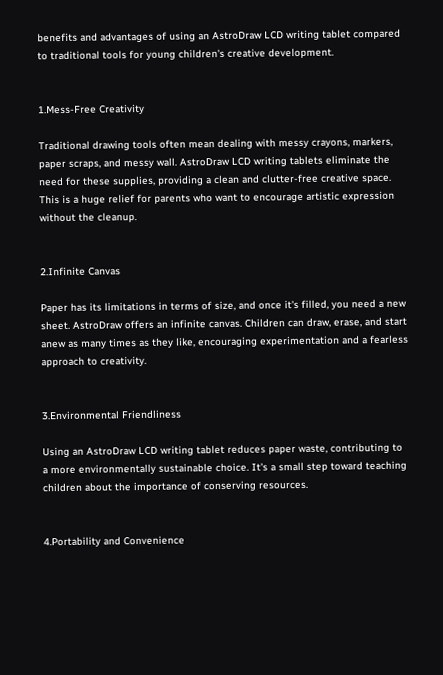benefits and advantages of using an AstroDraw LCD writing tablet compared to traditional tools for young children's creative development.


1.Mess-Free Creativity

Traditional drawing tools often mean dealing with messy crayons, markers, paper scraps, and messy wall. AstroDraw LCD writing tablets eliminate the need for these supplies, providing a clean and clutter-free creative space. This is a huge relief for parents who want to encourage artistic expression without the cleanup.


2.Infinite Canvas

Paper has its limitations in terms of size, and once it's filled, you need a new sheet. AstroDraw offers an infinite canvas. Children can draw, erase, and start anew as many times as they like, encouraging experimentation and a fearless approach to creativity.


3.Environmental Friendliness

Using an AstroDraw LCD writing tablet reduces paper waste, contributing to a more environmentally sustainable choice. It's a small step toward teaching children about the importance of conserving resources.


4.Portability and Convenience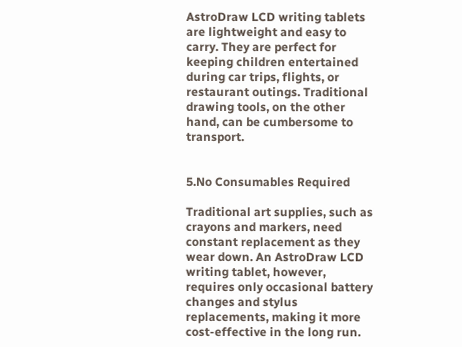AstroDraw LCD writing tablets are lightweight and easy to carry. They are perfect for keeping children entertained during car trips, flights, or restaurant outings. Traditional drawing tools, on the other hand, can be cumbersome to transport.


5.No Consumables Required

Traditional art supplies, such as crayons and markers, need constant replacement as they wear down. An AstroDraw LCD writing tablet, however, requires only occasional battery changes and stylus replacements, making it more cost-effective in the long run.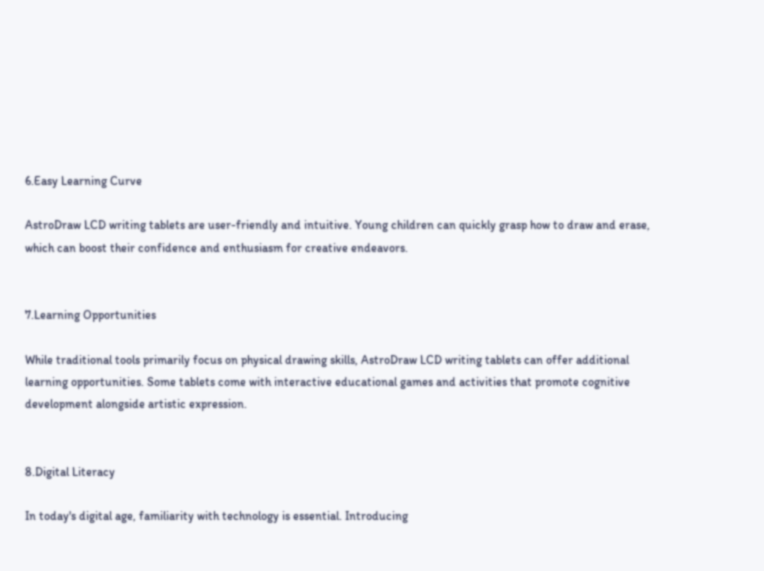6.Easy Learning Curve

AstroDraw LCD writing tablets are user-friendly and intuitive. Young children can quickly grasp how to draw and erase, which can boost their confidence and enthusiasm for creative endeavors.


7.Learning Opportunities

While traditional tools primarily focus on physical drawing skills, AstroDraw LCD writing tablets can offer additional learning opportunities. Some tablets come with interactive educational games and activities that promote cognitive development alongside artistic expression.


8.Digital Literacy

In today's digital age, familiarity with technology is essential. Introducing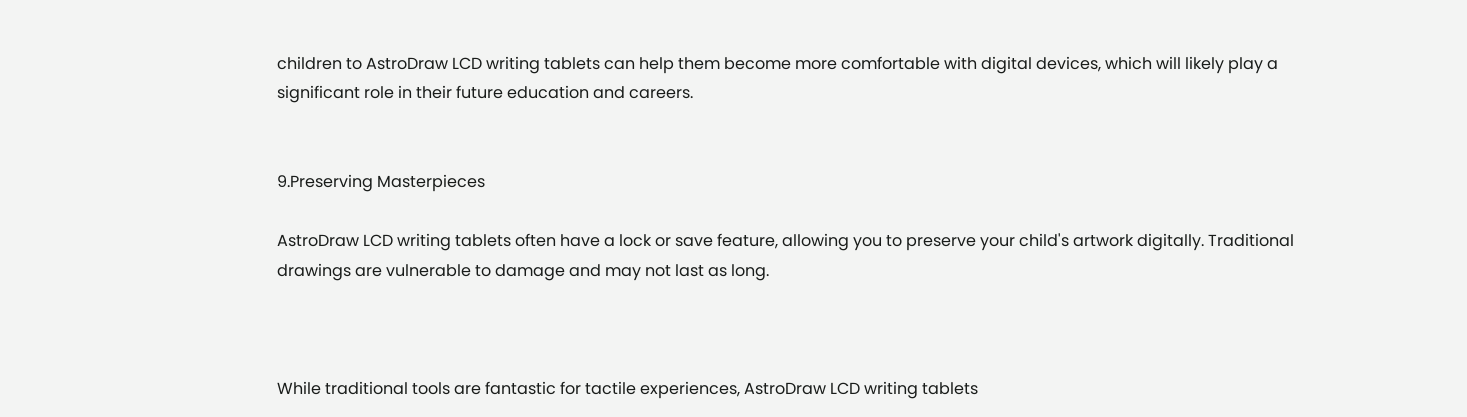children to AstroDraw LCD writing tablets can help them become more comfortable with digital devices, which will likely play a significant role in their future education and careers.


9.Preserving Masterpieces

AstroDraw LCD writing tablets often have a lock or save feature, allowing you to preserve your child's artwork digitally. Traditional drawings are vulnerable to damage and may not last as long.



While traditional tools are fantastic for tactile experiences, AstroDraw LCD writing tablets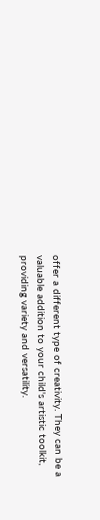offer a different type of creativity. They can be a valuable addition to your child's artistic toolkit, providing variety and versatility.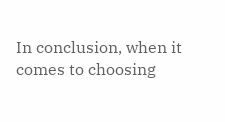In conclusion, when it comes to choosing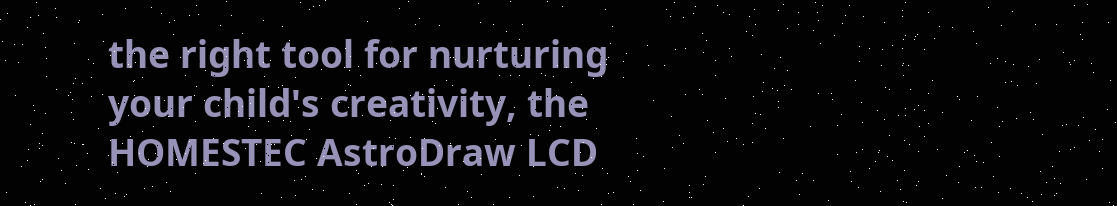the right tool for nurturing your child's creativity, the HOMESTEC AstroDraw LCD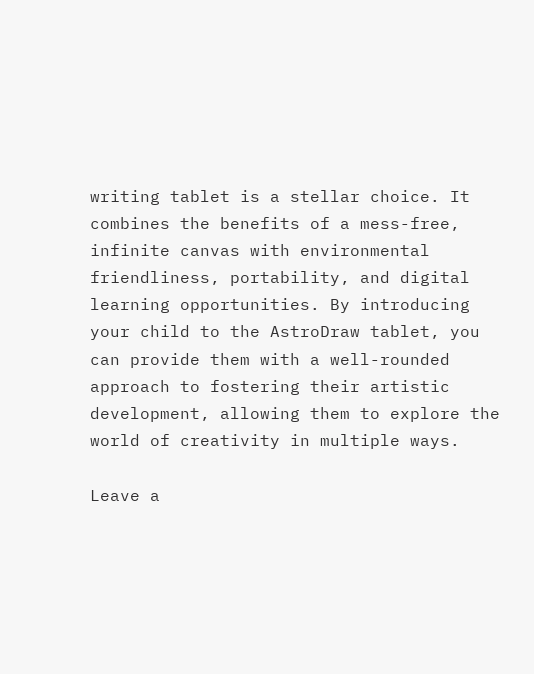writing tablet is a stellar choice. It combines the benefits of a mess-free, infinite canvas with environmental friendliness, portability, and digital learning opportunities. By introducing your child to the AstroDraw tablet, you can provide them with a well-rounded approach to fostering their artistic development, allowing them to explore the world of creativity in multiple ways.

Leave a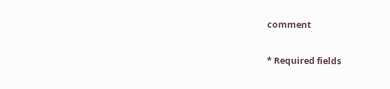comment

* Required fields